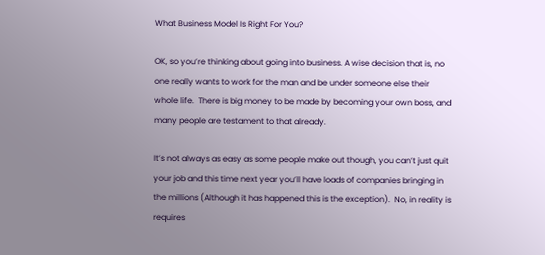What Business Model Is Right For You?

OK, so you’re thinking about going into business. A wise decision that is, no one really wants to work for the man and be under someone else their whole life.  There is big money to be made by becoming your own boss, and many people are testament to that already.

It’s not always as easy as some people make out though, you can’t just quit your job and this time next year you’ll have loads of companies bringing in the millions (Although it has happened this is the exception).  No, in reality is requires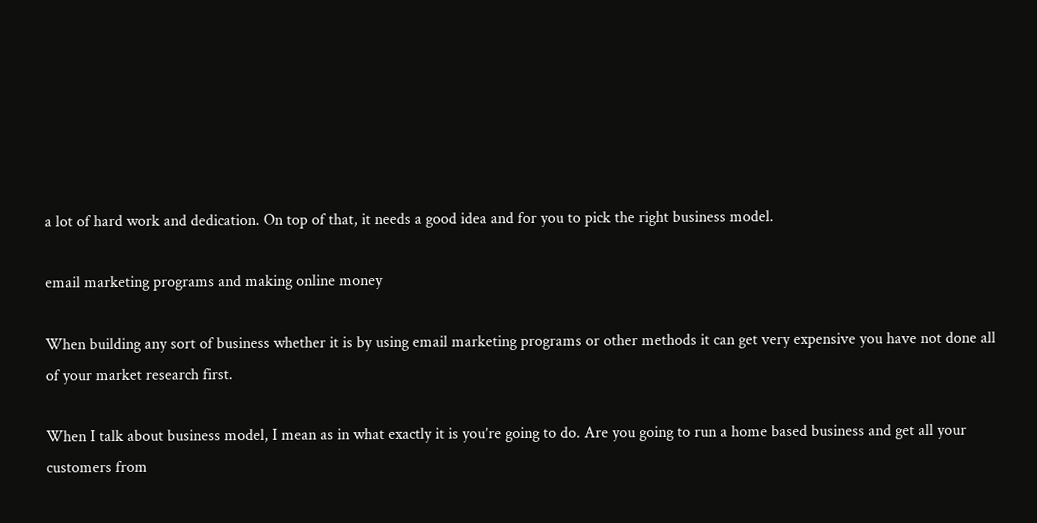a lot of hard work and dedication. On top of that, it needs a good idea and for you to pick the right business model.

email marketing programs and making online money

When building any sort of business whether it is by using email marketing programs or other methods it can get very expensive you have not done all of your market research first.

When I talk about business model, I mean as in what exactly it is you’re going to do. Are you going to run a home based business and get all your customers from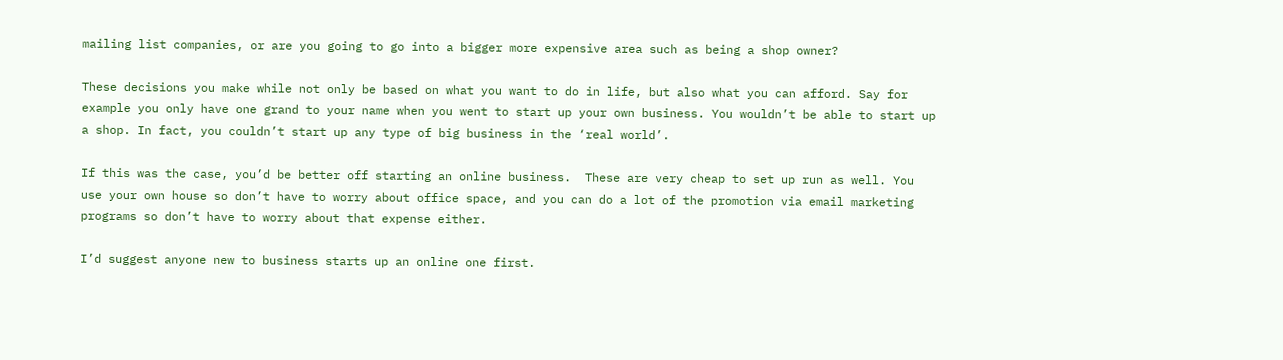mailing list companies, or are you going to go into a bigger more expensive area such as being a shop owner?

These decisions you make while not only be based on what you want to do in life, but also what you can afford. Say for example you only have one grand to your name when you went to start up your own business. You wouldn’t be able to start up a shop. In fact, you couldn’t start up any type of big business in the ‘real world’.

If this was the case, you’d be better off starting an online business.  These are very cheap to set up run as well. You use your own house so don’t have to worry about office space, and you can do a lot of the promotion via email marketing programs so don’t have to worry about that expense either.

I’d suggest anyone new to business starts up an online one first.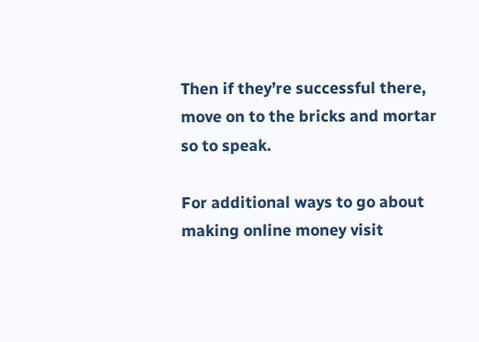Then if they’re successful there, move on to the bricks and mortar so to speak.

For additional ways to go about making online money visit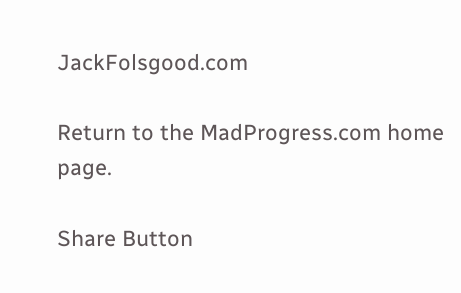JackFolsgood.com

Return to the MadProgress.com home page.

Share Button